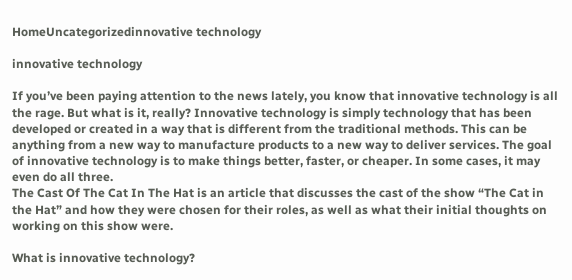HomeUncategorizedinnovative technology

innovative technology

If you’ve been paying attention to the news lately, you know that innovative technology is all the rage. But what is it, really? Innovative technology is simply technology that has been developed or created in a way that is different from the traditional methods. This can be anything from a new way to manufacture products to a new way to deliver services. The goal of innovative technology is to make things better, faster, or cheaper. In some cases, it may even do all three.
The Cast Of The Cat In The Hat is an article that discusses the cast of the show “The Cat in the Hat” and how they were chosen for their roles, as well as what their initial thoughts on working on this show were.

What is innovative technology?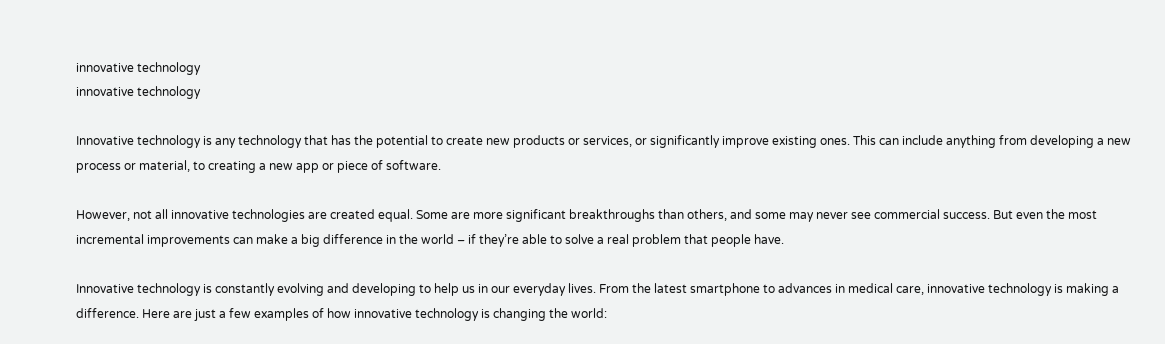innovative technology
innovative technology

Innovative technology is any technology that has the potential to create new products or services, or significantly improve existing ones. This can include anything from developing a new process or material, to creating a new app or piece of software.

However, not all innovative technologies are created equal. Some are more significant breakthroughs than others, and some may never see commercial success. But even the most incremental improvements can make a big difference in the world – if they’re able to solve a real problem that people have.

Innovative technology is constantly evolving and developing to help us in our everyday lives. From the latest smartphone to advances in medical care, innovative technology is making a difference. Here are just a few examples of how innovative technology is changing the world: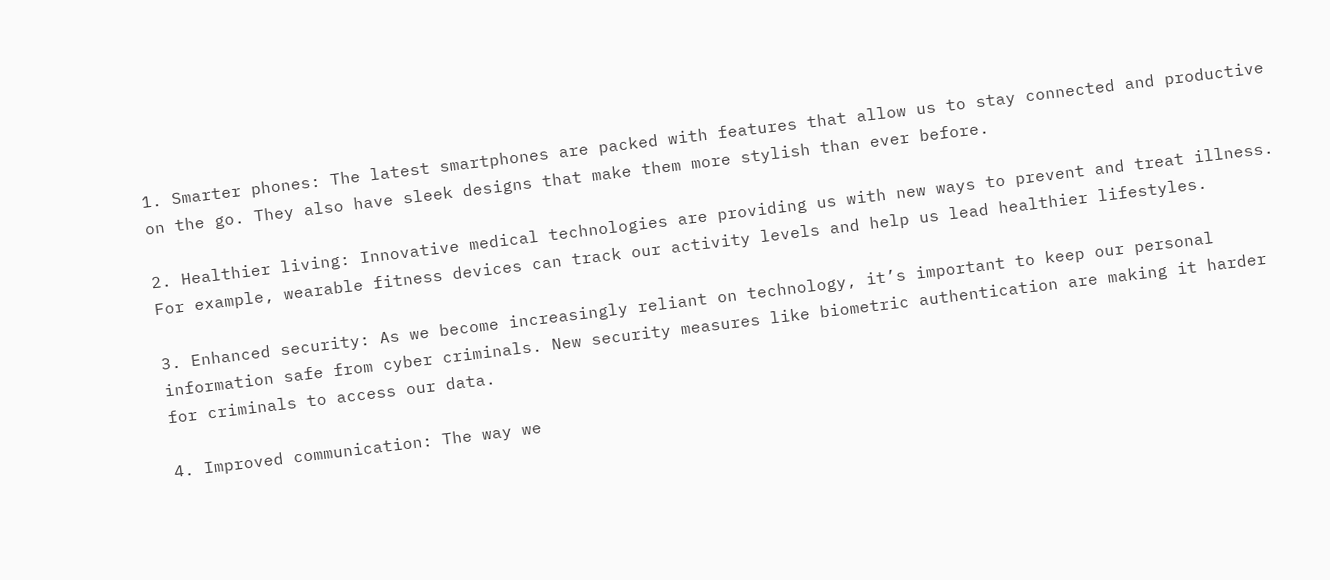1. Smarter phones: The latest smartphones are packed with features that allow us to stay connected and productive on the go. They also have sleek designs that make them more stylish than ever before.

2. Healthier living: Innovative medical technologies are providing us with new ways to prevent and treat illness. For example, wearable fitness devices can track our activity levels and help us lead healthier lifestyles.

3. Enhanced security: As we become increasingly reliant on technology, it’s important to keep our personal information safe from cyber criminals. New security measures like biometric authentication are making it harder for criminals to access our data.

4. Improved communication: The way we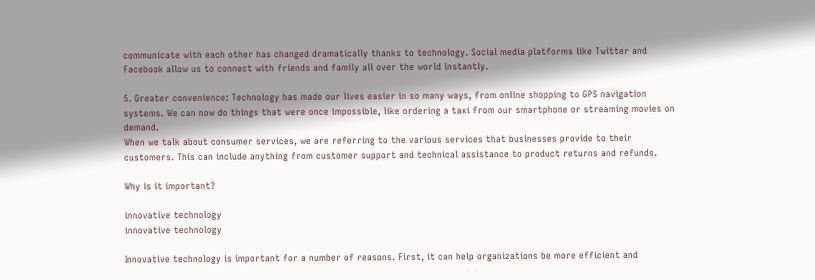communicate with each other has changed dramatically thanks to technology. Social media platforms like Twitter and Facebook allow us to connect with friends and family all over the world instantly.

5. Greater convenience: Technology has made our lives easier in so many ways, from online shopping to GPS navigation systems. We can now do things that were once impossible, like ordering a taxi from our smartphone or streaming movies on demand.
When we talk about consumer services, we are referring to the various services that businesses provide to their customers. This can include anything from customer support and technical assistance to product returns and refunds.

Why is it important?

innovative technology
innovative technology

Innovative technology is important for a number of reasons. First, it can help organizations be more efficient and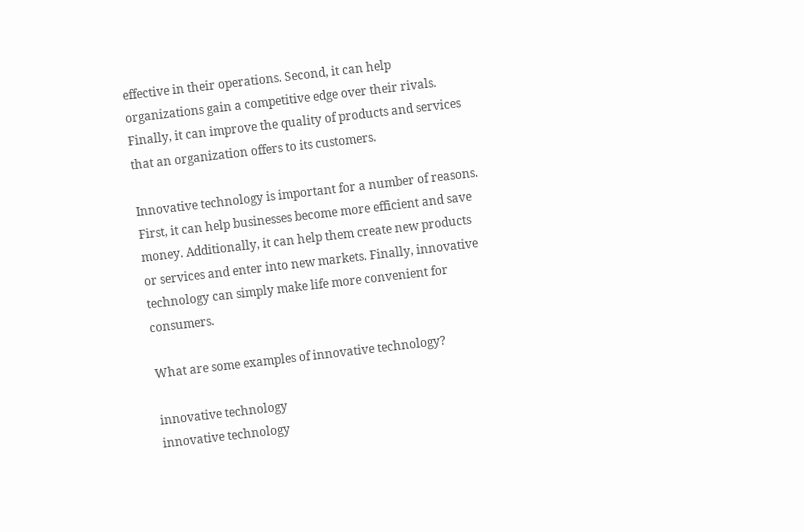effective in their operations. Second, it can help organizations gain a competitive edge over their rivals. Finally, it can improve the quality of products and services that an organization offers to its customers.

Innovative technology is important for a number of reasons. First, it can help businesses become more efficient and save money. Additionally, it can help them create new products or services and enter into new markets. Finally, innovative technology can simply make life more convenient for consumers.

What are some examples of innovative technology?

innovative technology
innovative technology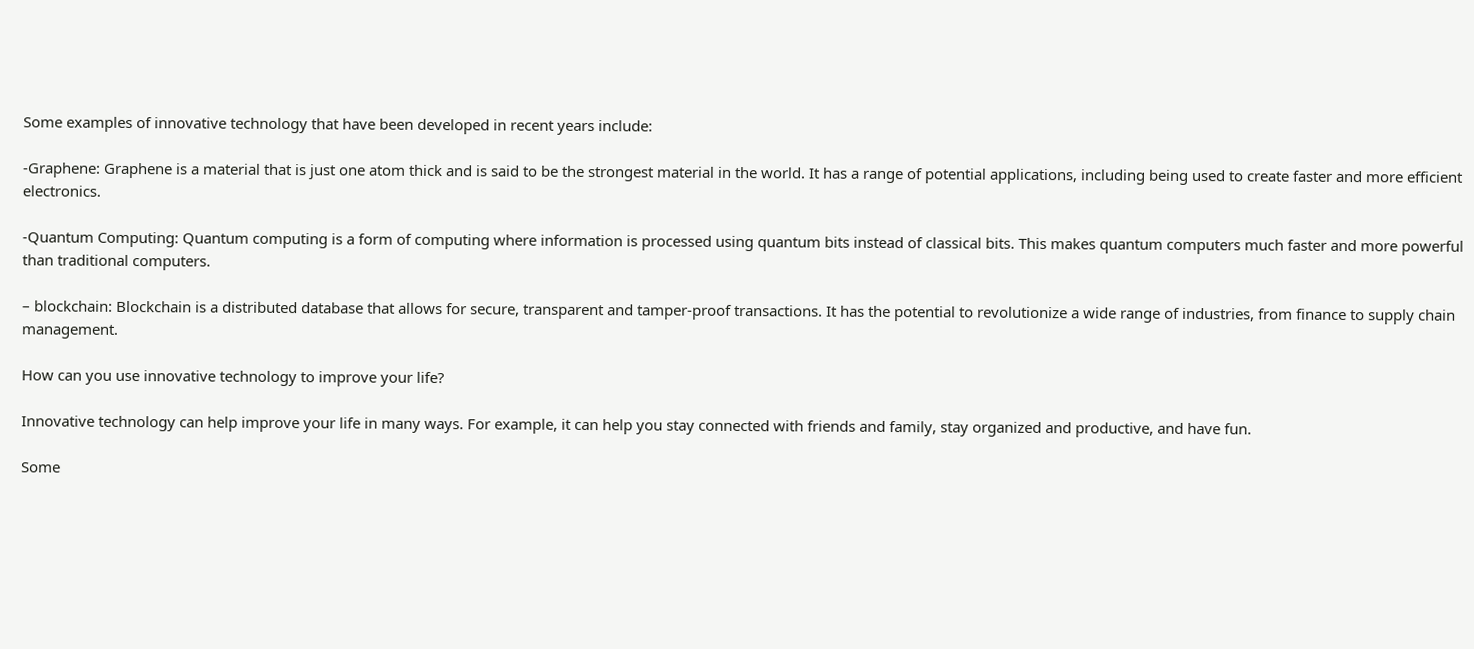Some examples of innovative technology that have been developed in recent years include:

-Graphene: Graphene is a material that is just one atom thick and is said to be the strongest material in the world. It has a range of potential applications, including being used to create faster and more efficient electronics.

-Quantum Computing: Quantum computing is a form of computing where information is processed using quantum bits instead of classical bits. This makes quantum computers much faster and more powerful than traditional computers.

– blockchain: Blockchain is a distributed database that allows for secure, transparent and tamper-proof transactions. It has the potential to revolutionize a wide range of industries, from finance to supply chain management.

How can you use innovative technology to improve your life?

Innovative technology can help improve your life in many ways. For example, it can help you stay connected with friends and family, stay organized and productive, and have fun.

Some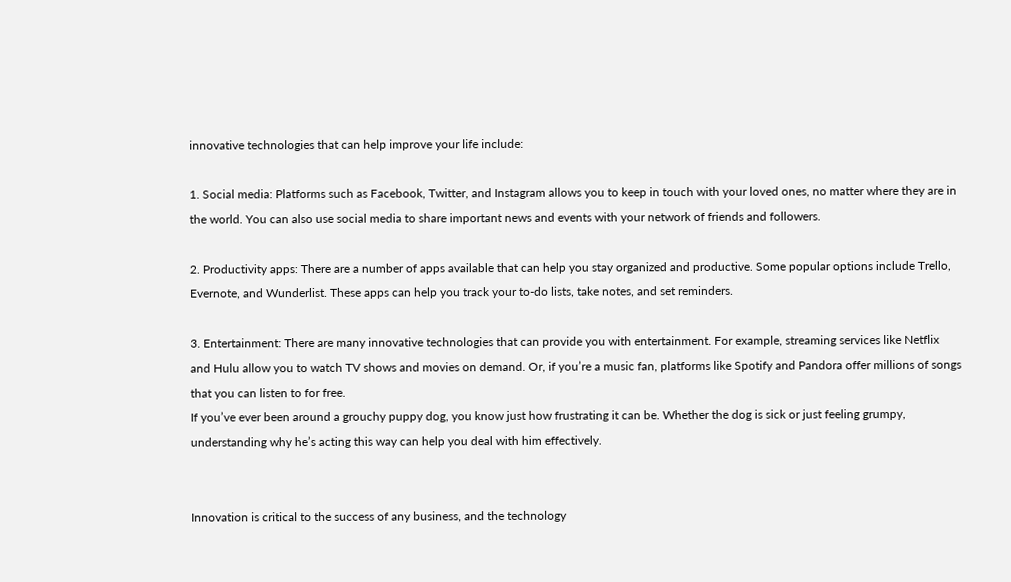innovative technologies that can help improve your life include:

1. Social media: Platforms such as Facebook, Twitter, and Instagram allows you to keep in touch with your loved ones, no matter where they are in the world. You can also use social media to share important news and events with your network of friends and followers.

2. Productivity apps: There are a number of apps available that can help you stay organized and productive. Some popular options include Trello, Evernote, and Wunderlist. These apps can help you track your to-do lists, take notes, and set reminders.

3. Entertainment: There are many innovative technologies that can provide you with entertainment. For example, streaming services like Netflix and Hulu allow you to watch TV shows and movies on demand. Or, if you’re a music fan, platforms like Spotify and Pandora offer millions of songs that you can listen to for free.
If you’ve ever been around a grouchy puppy dog, you know just how frustrating it can be. Whether the dog is sick or just feeling grumpy, understanding why he’s acting this way can help you deal with him effectively.


Innovation is critical to the success of any business, and the technology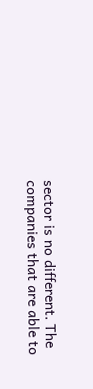sector is no different. The companies that are able to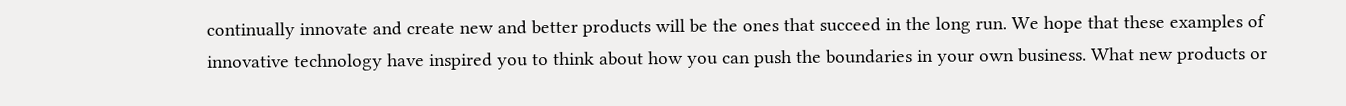continually innovate and create new and better products will be the ones that succeed in the long run. We hope that these examples of innovative technology have inspired you to think about how you can push the boundaries in your own business. What new products or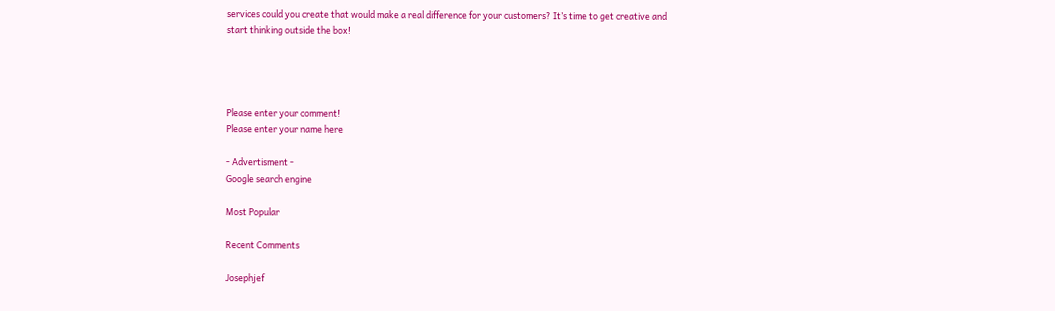services could you create that would make a real difference for your customers? It’s time to get creative and start thinking outside the box!




Please enter your comment!
Please enter your name here

- Advertisment -
Google search engine

Most Popular

Recent Comments

Josephjef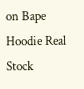on Bape Hoodie Real Stock